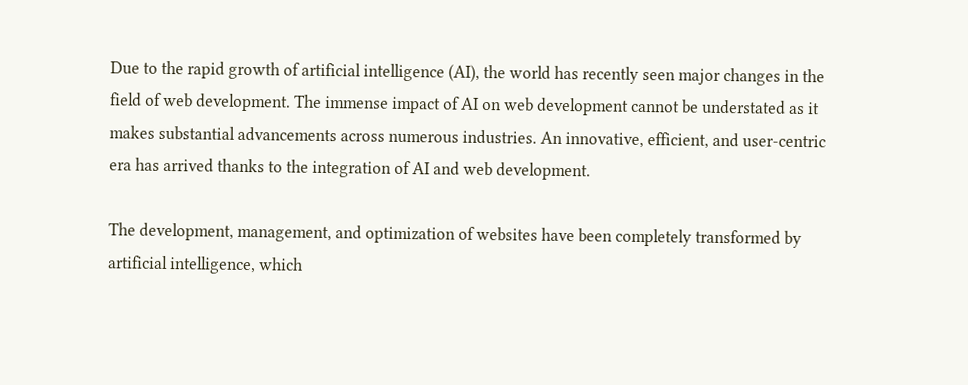Due to the rapid growth of artificial intelligence (AI), the world has recently seen major changes in the field of web development. The immense impact of AI on web development cannot be understated as it makes substantial advancements across numerous industries. An innovative, efficient, and user-centric era has arrived thanks to the integration of AI and web development.

The development, management, and optimization of websites have been completely transformed by artificial intelligence, which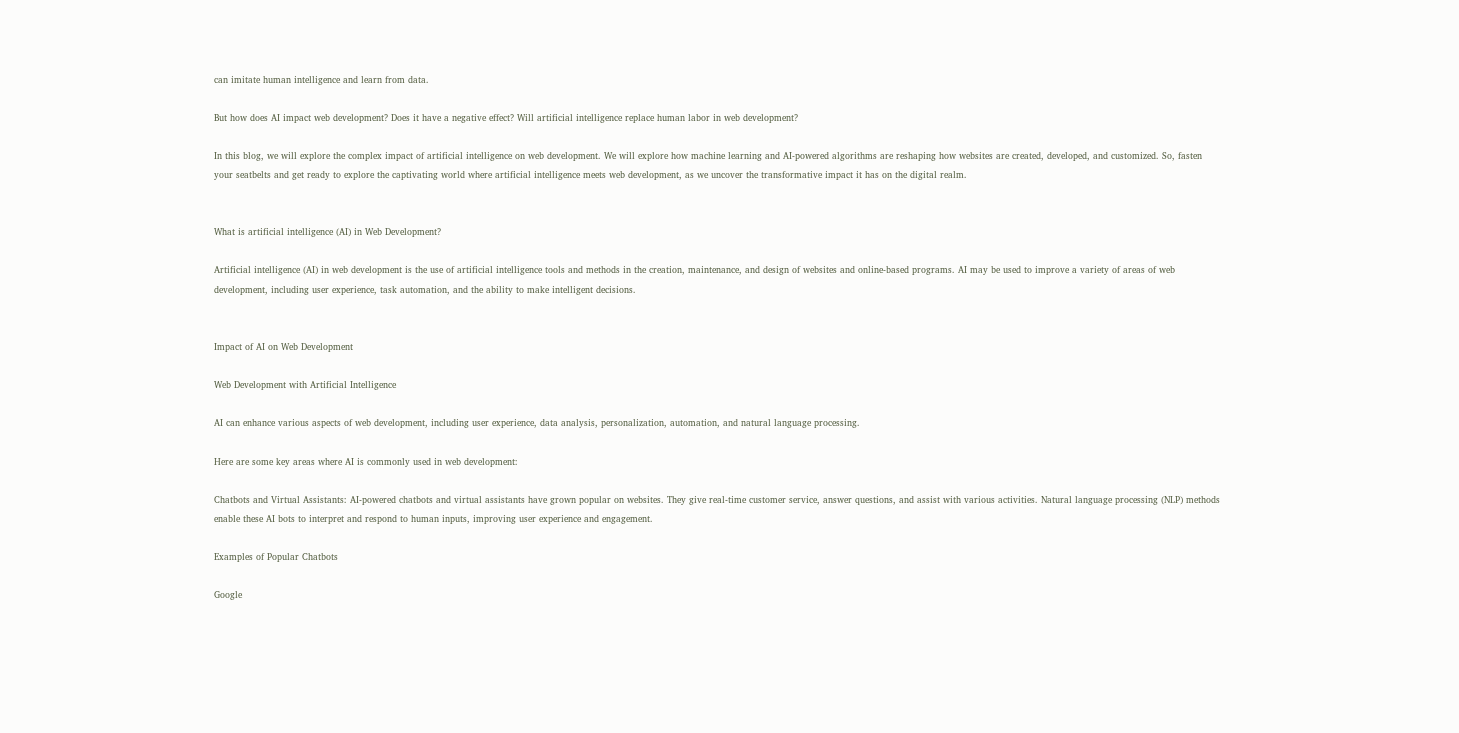can imitate human intelligence and learn from data.

But how does AI impact web development? Does it have a negative effect? Will artificial intelligence replace human labor in web development?

In this blog, we will explore the complex impact of artificial intelligence on web development. We will explore how machine learning and AI-powered algorithms are reshaping how websites are created, developed, and customized. So, fasten your seatbelts and get ready to explore the captivating world where artificial intelligence meets web development, as we uncover the transformative impact it has on the digital realm.


What is artificial intelligence (AI) in Web Development?

Artificial intelligence (AI) in web development is the use of artificial intelligence tools and methods in the creation, maintenance, and design of websites and online-based programs. AI may be used to improve a variety of areas of web development, including user experience, task automation, and the ability to make intelligent decisions.


Impact of AI on Web Development

Web Development with Artificial Intelligence

AI can enhance various aspects of web development, including user experience, data analysis, personalization, automation, and natural language processing.

Here are some key areas where AI is commonly used in web development:

Chatbots and Virtual Assistants: AI-powered chatbots and virtual assistants have grown popular on websites. They give real-time customer service, answer questions, and assist with various activities. Natural language processing (NLP) methods enable these AI bots to interpret and respond to human inputs, improving user experience and engagement.

Examples of Popular Chatbots

Google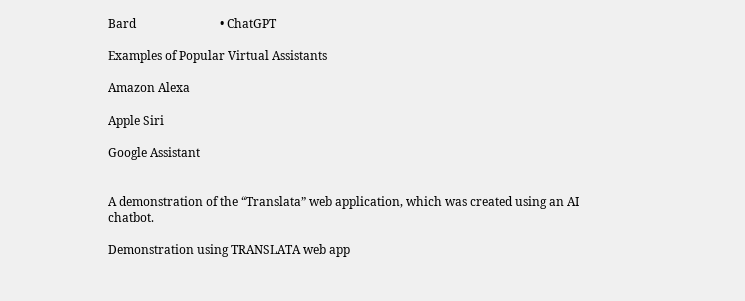Bard                            • ChatGPT

Examples of Popular Virtual Assistants

Amazon Alexa

Apple Siri

Google Assistant


A demonstration of the “Translata” web application, which was created using an AI chatbot.

Demonstration using TRANSLATA web app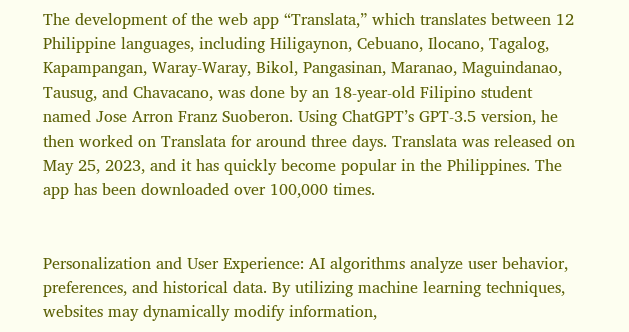The development of the web app “Translata,” which translates between 12 Philippine languages, including Hiligaynon, Cebuano, Ilocano, Tagalog, Kapampangan, Waray-Waray, Bikol, Pangasinan, Maranao, Maguindanao, Tausug, and Chavacano, was done by an 18-year-old Filipino student named Jose Arron Franz Suoberon. Using ChatGPT’s GPT-3.5 version, he then worked on Translata for around three days. Translata was released on May 25, 2023, and it has quickly become popular in the Philippines. The app has been downloaded over 100,000 times.


Personalization and User Experience: AI algorithms analyze user behavior, preferences, and historical data. By utilizing machine learning techniques, websites may dynamically modify information,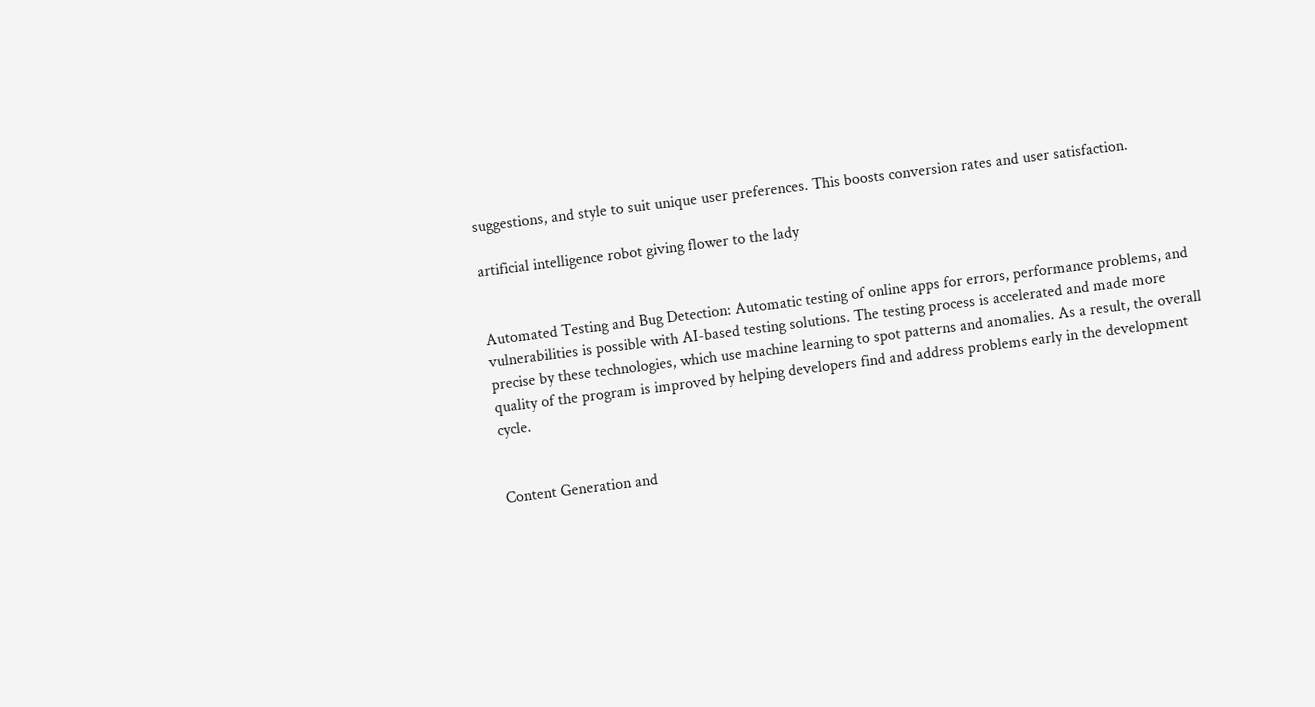suggestions, and style to suit unique user preferences. This boosts conversion rates and user satisfaction.

artificial intelligence robot giving flower to the lady


Automated Testing and Bug Detection: Automatic testing of online apps for errors, performance problems, and vulnerabilities is possible with AI-based testing solutions. The testing process is accelerated and made more precise by these technologies, which use machine learning to spot patterns and anomalies. As a result, the overall quality of the program is improved by helping developers find and address problems early in the development cycle.


Content Generation and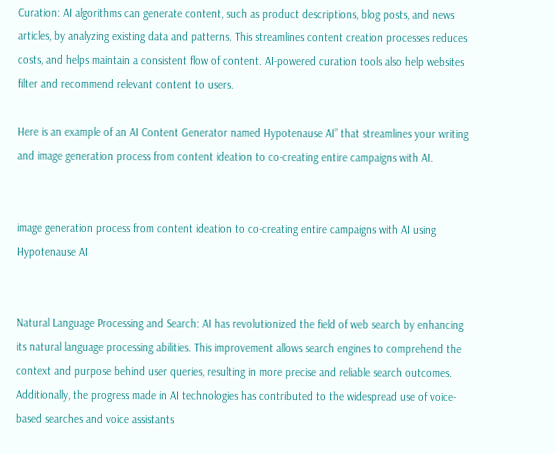Curation: AI algorithms can generate content, such as product descriptions, blog posts, and news articles, by analyzing existing data and patterns. This streamlines content creation processes reduces costs, and helps maintain a consistent flow of content. AI-powered curation tools also help websites filter and recommend relevant content to users.

Here is an example of an AI Content Generator named Hypotenause AI” that streamlines your writing and image generation process from content ideation to co-creating entire campaigns with AI.


image generation process from content ideation to co-creating entire campaigns with AI using Hypotenause AI


Natural Language Processing and Search: AI has revolutionized the field of web search by enhancing its natural language processing abilities. This improvement allows search engines to comprehend the context and purpose behind user queries, resulting in more precise and reliable search outcomes. Additionally, the progress made in AI technologies has contributed to the widespread use of voice-based searches and voice assistants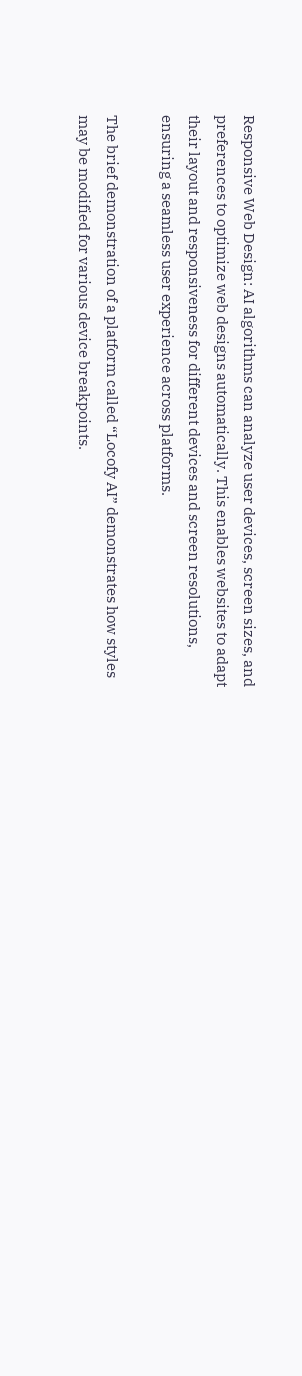Responsive Web Design: AI algorithms can analyze user devices, screen sizes, and preferences to optimize web designs automatically. This enables websites to adapt their layout and responsiveness for different devices and screen resolutions, ensuring a seamless user experience across platforms.

The brief demonstration of a platform called “Locofy AI” demonstrates how styles may be modified for various device breakpoints.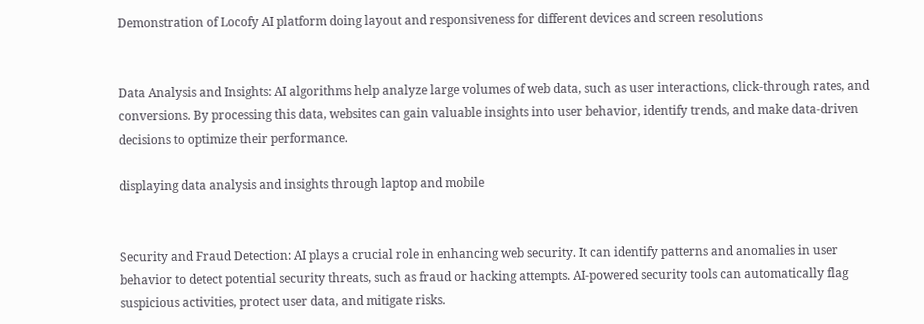Demonstration of Locofy AI platform doing layout and responsiveness for different devices and screen resolutions


Data Analysis and Insights: AI algorithms help analyze large volumes of web data, such as user interactions, click-through rates, and conversions. By processing this data, websites can gain valuable insights into user behavior, identify trends, and make data-driven decisions to optimize their performance.

displaying data analysis and insights through laptop and mobile


Security and Fraud Detection: AI plays a crucial role in enhancing web security. It can identify patterns and anomalies in user behavior to detect potential security threats, such as fraud or hacking attempts. AI-powered security tools can automatically flag suspicious activities, protect user data, and mitigate risks.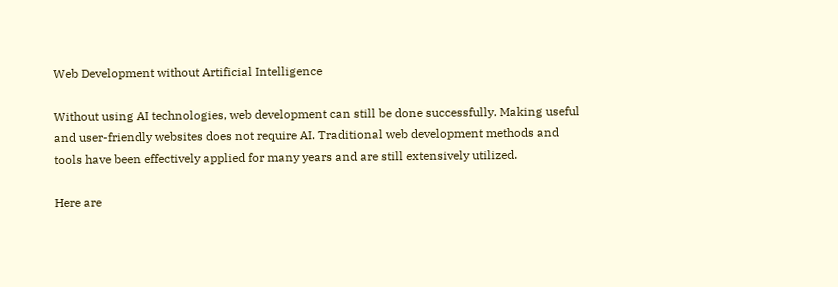Web Development without Artificial Intelligence

Without using AI technologies, web development can still be done successfully. Making useful and user-friendly websites does not require AI. Traditional web development methods and tools have been effectively applied for many years and are still extensively utilized.

Here are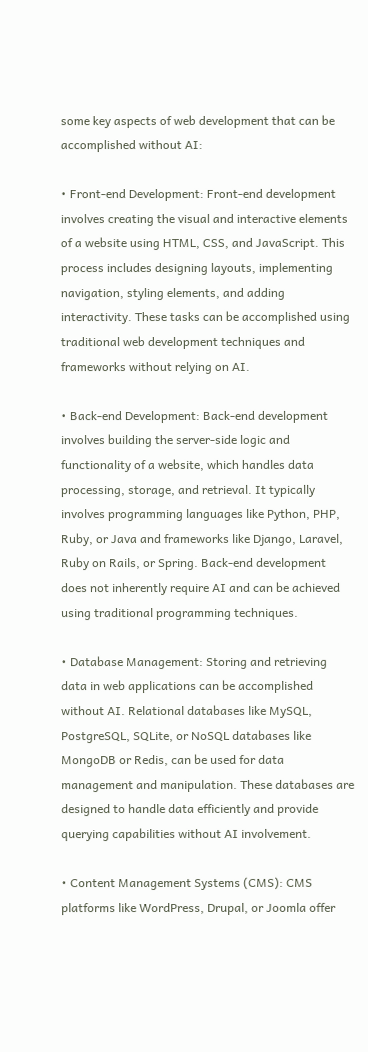some key aspects of web development that can be accomplished without AI:

• Front-end Development: Front-end development involves creating the visual and interactive elements of a website using HTML, CSS, and JavaScript. This process includes designing layouts, implementing navigation, styling elements, and adding interactivity. These tasks can be accomplished using traditional web development techniques and frameworks without relying on AI.

• Back-end Development: Back-end development involves building the server-side logic and functionality of a website, which handles data processing, storage, and retrieval. It typically involves programming languages like Python, PHP, Ruby, or Java and frameworks like Django, Laravel, Ruby on Rails, or Spring. Back-end development does not inherently require AI and can be achieved using traditional programming techniques.

• Database Management: Storing and retrieving data in web applications can be accomplished without AI. Relational databases like MySQL, PostgreSQL, SQLite, or NoSQL databases like MongoDB or Redis, can be used for data management and manipulation. These databases are designed to handle data efficiently and provide querying capabilities without AI involvement.

• Content Management Systems (CMS): CMS platforms like WordPress, Drupal, or Joomla offer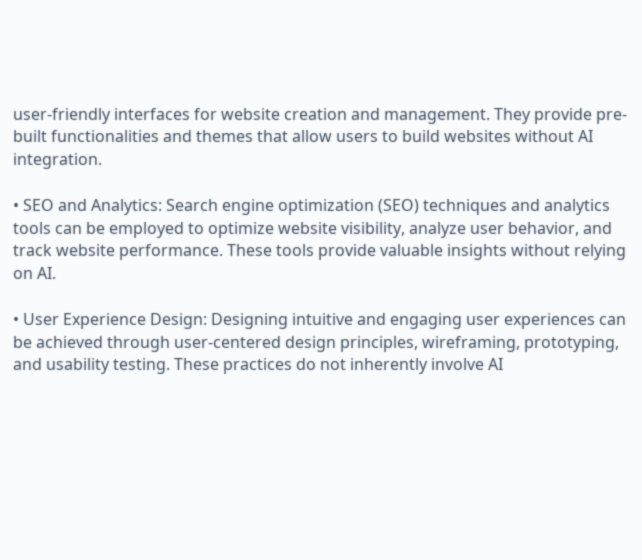user-friendly interfaces for website creation and management. They provide pre-built functionalities and themes that allow users to build websites without AI integration.

• SEO and Analytics: Search engine optimization (SEO) techniques and analytics tools can be employed to optimize website visibility, analyze user behavior, and track website performance. These tools provide valuable insights without relying on AI.

• User Experience Design: Designing intuitive and engaging user experiences can be achieved through user-centered design principles, wireframing, prototyping, and usability testing. These practices do not inherently involve AI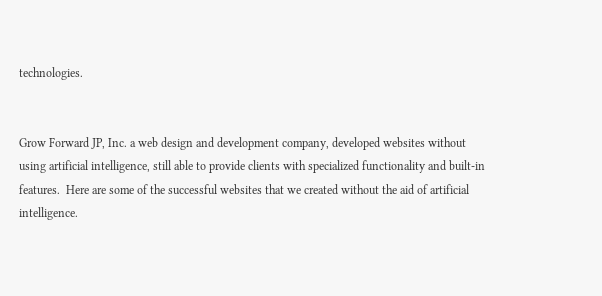technologies.


Grow Forward JP, Inc. a web design and development company, developed websites without using artificial intelligence, still able to provide clients with specialized functionality and built-in features.  Here are some of the successful websites that we created without the aid of artificial intelligence.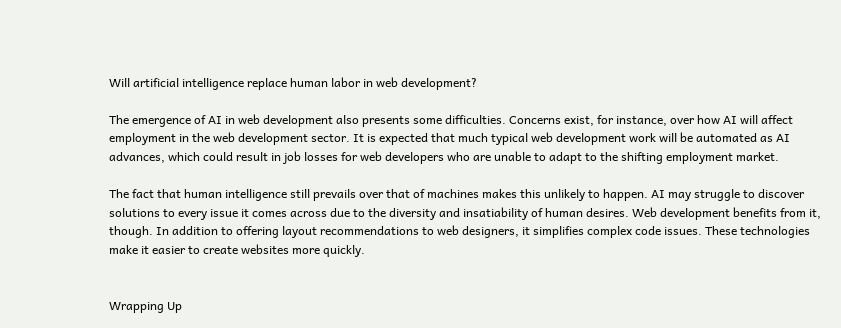Will artificial intelligence replace human labor in web development?

The emergence of AI in web development also presents some difficulties. Concerns exist, for instance, over how AI will affect employment in the web development sector. It is expected that much typical web development work will be automated as AI advances, which could result in job losses for web developers who are unable to adapt to the shifting employment market.

The fact that human intelligence still prevails over that of machines makes this unlikely to happen. AI may struggle to discover solutions to every issue it comes across due to the diversity and insatiability of human desires. Web development benefits from it, though. In addition to offering layout recommendations to web designers, it simplifies complex code issues. These technologies make it easier to create websites more quickly.


Wrapping Up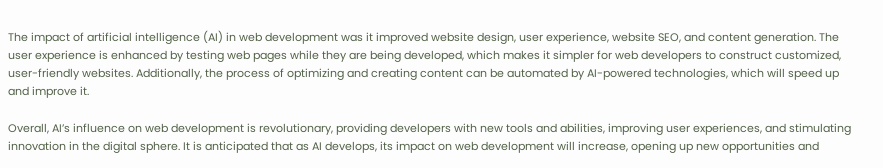The impact of artificial intelligence (AI) in web development was it improved website design, user experience, website SEO, and content generation. The user experience is enhanced by testing web pages while they are being developed, which makes it simpler for web developers to construct customized, user-friendly websites. Additionally, the process of optimizing and creating content can be automated by AI-powered technologies, which will speed up and improve it.

Overall, AI’s influence on web development is revolutionary, providing developers with new tools and abilities, improving user experiences, and stimulating innovation in the digital sphere. It is anticipated that as AI develops, its impact on web development will increase, opening up new opportunities and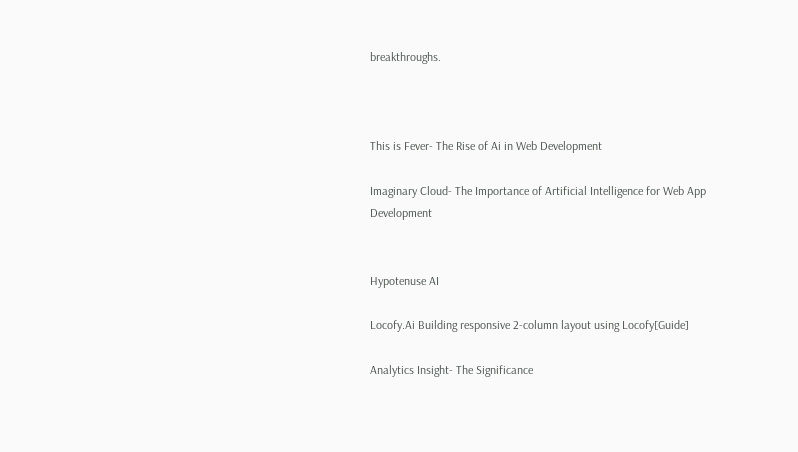breakthroughs.



This is Fever- The Rise of Ai in Web Development

Imaginary Cloud- The Importance of Artificial Intelligence for Web App Development


Hypotenuse AI

Locofy.Ai Building responsive 2-column layout using Locofy[Guide]

Analytics Insight- The Significance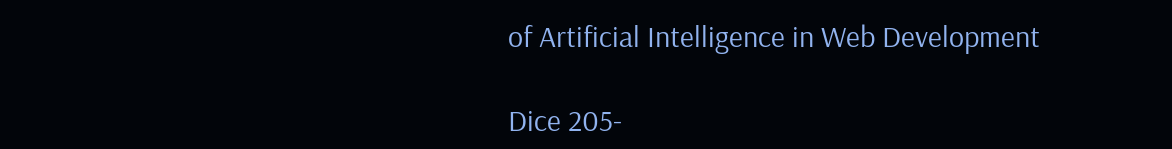of Artificial Intelligence in Web Development

Dice 205-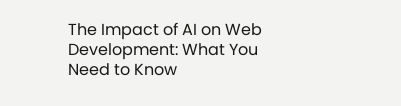The Impact of AI on Web Development: What You Need to Know